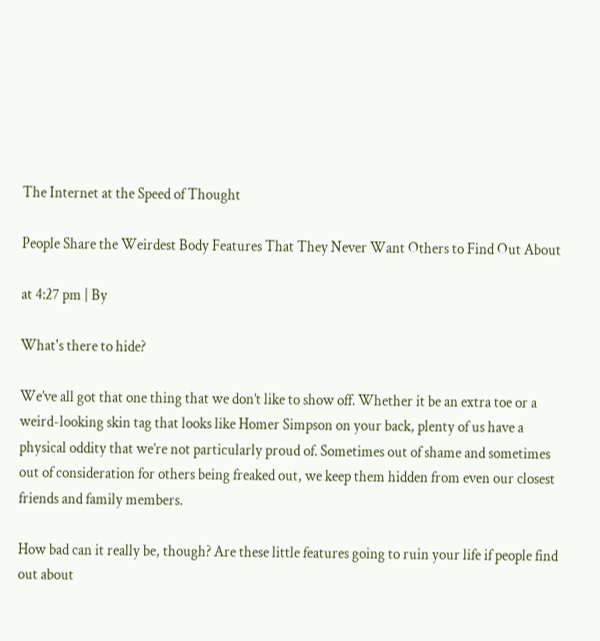The Internet at the Speed of Thought

People Share the Weirdest Body Features That They Never Want Others to Find Out About

at 4:27 pm | By

What's there to hide?

We’ve all got that one thing that we don’t like to show off. Whether it be an extra toe or a weird-looking skin tag that looks like Homer Simpson on your back, plenty of us have a physical oddity that we’re not particularly proud of. Sometimes out of shame and sometimes out of consideration for others being freaked out, we keep them hidden from even our closest friends and family members.

How bad can it really be, though? Are these little features going to ruin your life if people find out about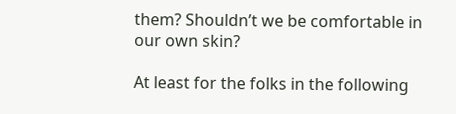them? Shouldn’t we be comfortable in our own skin?

At least for the folks in the following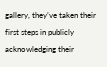gallery, they’ve taken their first steps in publicly acknowledging their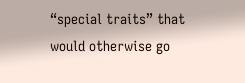“special traits” that would otherwise go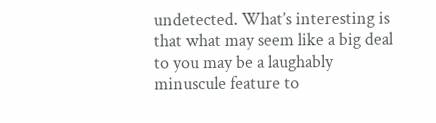undetected. What’s interesting is that what may seem like a big deal to you may be a laughably minuscule feature to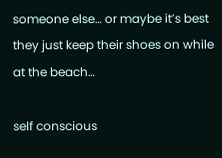someone else… or maybe it’s best they just keep their shoes on while at the beach…

self conscious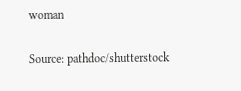woman

Source: pathdoc/shutterstock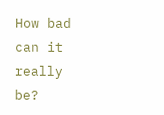How bad can it really be?